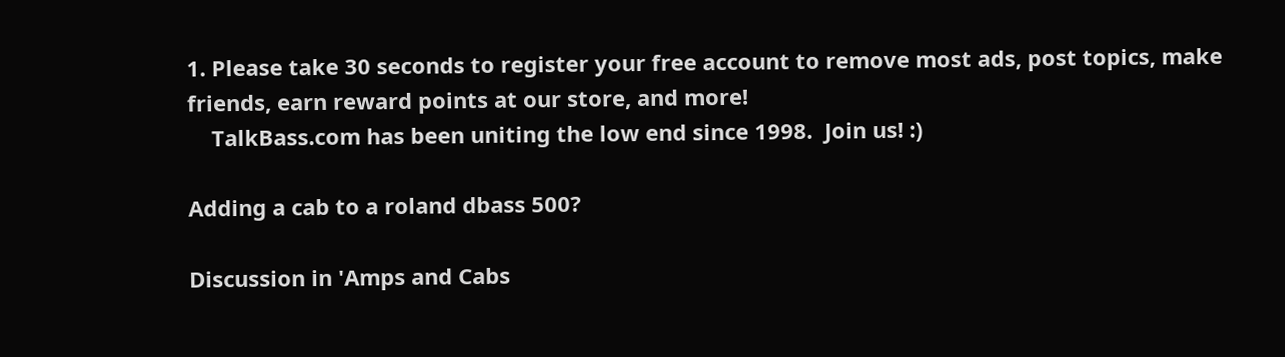1. Please take 30 seconds to register your free account to remove most ads, post topics, make friends, earn reward points at our store, and more!
    TalkBass.com has been uniting the low end since 1998.  Join us! :)

Adding a cab to a roland dbass 500?

Discussion in 'Amps and Cabs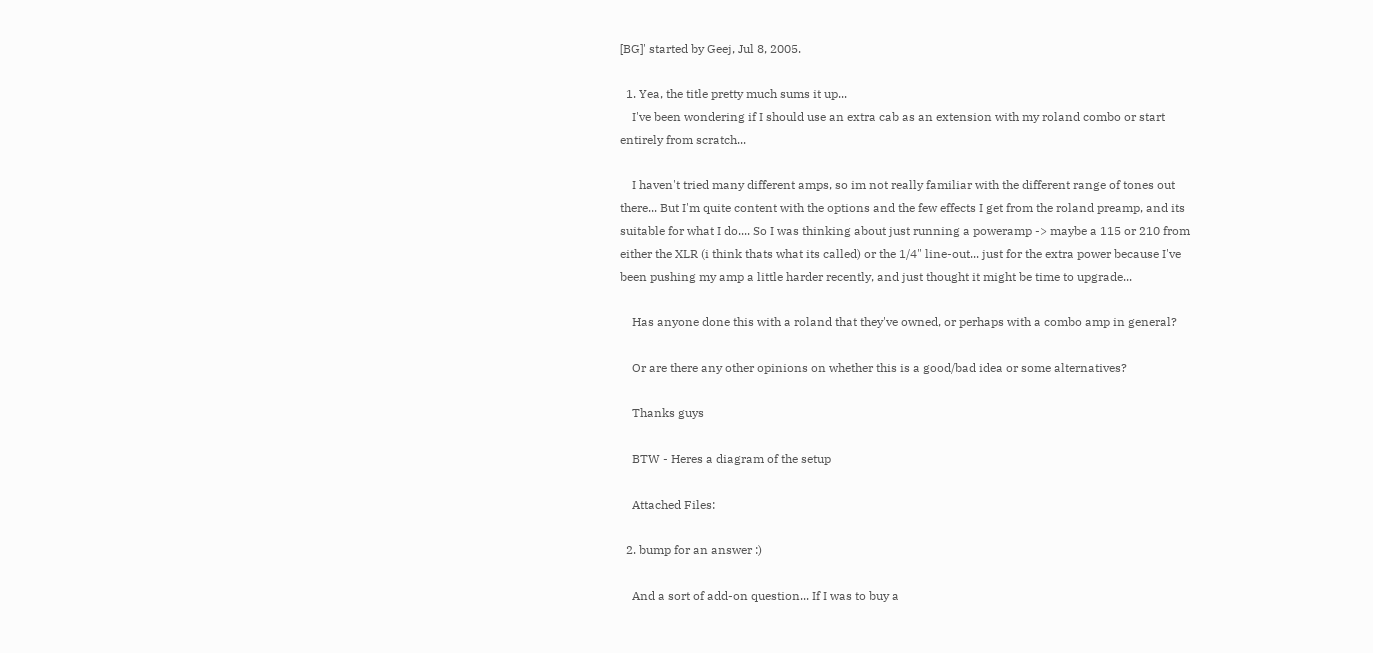[BG]' started by Geej, Jul 8, 2005.

  1. Yea, the title pretty much sums it up...
    I've been wondering if I should use an extra cab as an extension with my roland combo or start entirely from scratch...

    I haven't tried many different amps, so im not really familiar with the different range of tones out there... But I'm quite content with the options and the few effects I get from the roland preamp, and its suitable for what I do.... So I was thinking about just running a poweramp -> maybe a 115 or 210 from either the XLR (i think thats what its called) or the 1/4" line-out... just for the extra power because I've been pushing my amp a little harder recently, and just thought it might be time to upgrade...

    Has anyone done this with a roland that they've owned, or perhaps with a combo amp in general?

    Or are there any other opinions on whether this is a good/bad idea or some alternatives?

    Thanks guys

    BTW - Heres a diagram of the setup

    Attached Files:

  2. bump for an answer :)

    And a sort of add-on question... If I was to buy a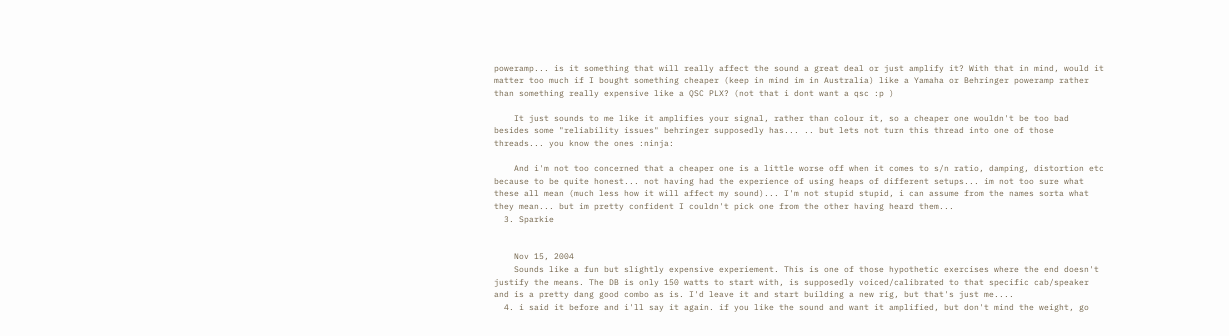poweramp... is it something that will really affect the sound a great deal or just amplify it? With that in mind, would it matter too much if I bought something cheaper (keep in mind im in Australia) like a Yamaha or Behringer poweramp rather than something really expensive like a QSC PLX? (not that i dont want a qsc :p )

    It just sounds to me like it amplifies your signal, rather than colour it, so a cheaper one wouldn't be too bad besides some "reliability issues" behringer supposedly has... .. but lets not turn this thread into one of those threads... you know the ones :ninja:

    And i'm not too concerned that a cheaper one is a little worse off when it comes to s/n ratio, damping, distortion etc because to be quite honest... not having had the experience of using heaps of different setups... im not too sure what these all mean (much less how it will affect my sound)... I'm not stupid stupid, i can assume from the names sorta what they mean... but im pretty confident I couldn't pick one from the other having heard them...
  3. Sparkie


    Nov 15, 2004
    Sounds like a fun but slightly expensive experiement. This is one of those hypothetic exercises where the end doesn't justify the means. The DB is only 150 watts to start with, is supposedly voiced/calibrated to that specific cab/speaker and is a pretty dang good combo as is. I'd leave it and start building a new rig, but that's just me....
  4. i said it before and i'll say it again. if you like the sound and want it amplified, but don't mind the weight, go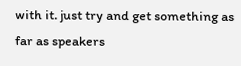with it. just try and get something as far as speakers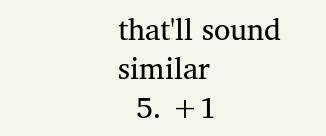that'll sound similar
  5. +1